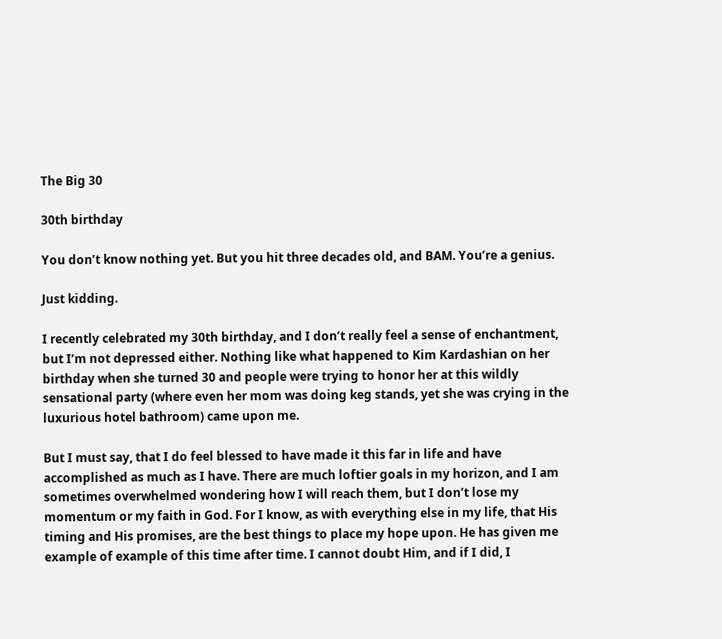The Big 30

30th birthday

You don’t know nothing yet. But you hit three decades old, and BAM. You’re a genius.

Just kidding.

I recently celebrated my 30th birthday, and I don’t really feel a sense of enchantment, but I’m not depressed either. Nothing like what happened to Kim Kardashian on her birthday when she turned 30 and people were trying to honor her at this wildly sensational party (where even her mom was doing keg stands, yet she was crying in the luxurious hotel bathroom) came upon me.

But I must say, that I do feel blessed to have made it this far in life and have accomplished as much as I have. There are much loftier goals in my horizon, and I am sometimes overwhelmed wondering how I will reach them, but I don’t lose my momentum or my faith in God. For I know, as with everything else in my life, that His timing and His promises, are the best things to place my hope upon. He has given me example of example of this time after time. I cannot doubt Him, and if I did, I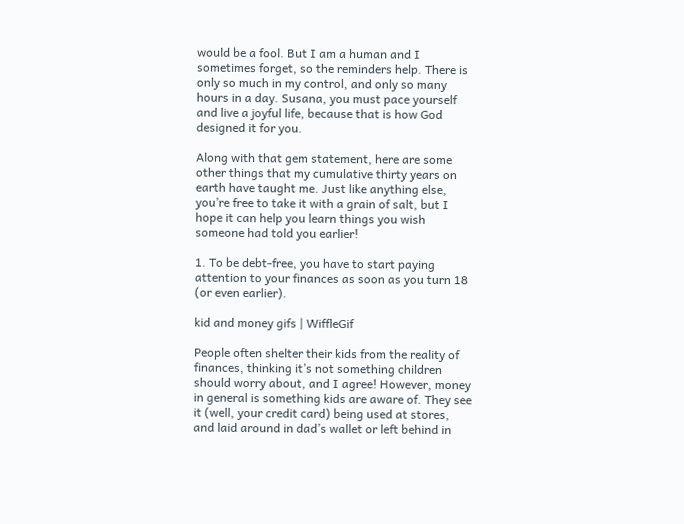would be a fool. But I am a human and I sometimes forget, so the reminders help. There is only so much in my control, and only so many hours in a day. Susana, you must pace yourself and live a joyful life, because that is how God designed it for you.

Along with that gem statement, here are some other things that my cumulative thirty years on earth have taught me. Just like anything else, you’re free to take it with a grain of salt, but I hope it can help you learn things you wish someone had told you earlier!

1. To be debt-free, you have to start paying attention to your finances as soon as you turn 18 (or even earlier).

kid and money gifs | WiffleGif

People often shelter their kids from the reality of finances, thinking it’s not something children should worry about, and I agree! However, money in general is something kids are aware of. They see it (well, your credit card) being used at stores, and laid around in dad’s wallet or left behind in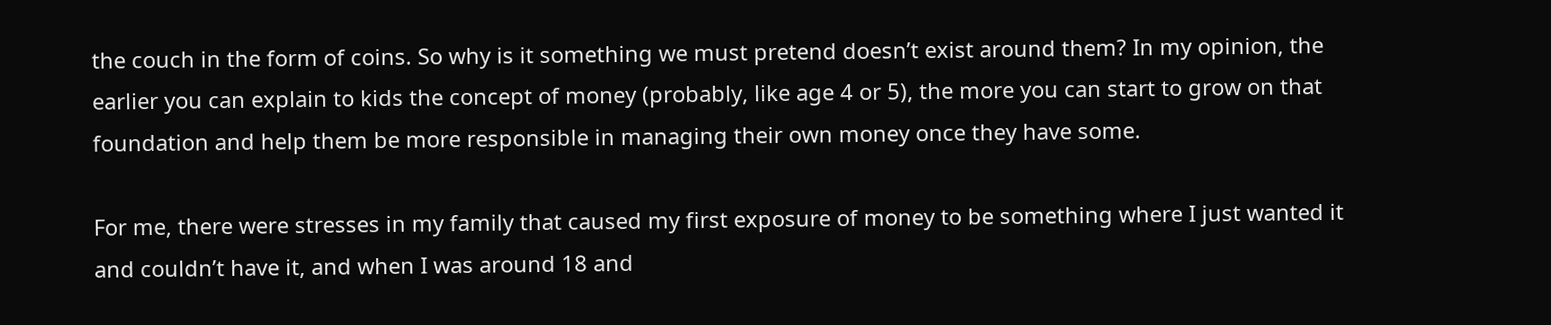the couch in the form of coins. So why is it something we must pretend doesn’t exist around them? In my opinion, the earlier you can explain to kids the concept of money (probably, like age 4 or 5), the more you can start to grow on that foundation and help them be more responsible in managing their own money once they have some.

For me, there were stresses in my family that caused my first exposure of money to be something where I just wanted it and couldn’t have it, and when I was around 18 and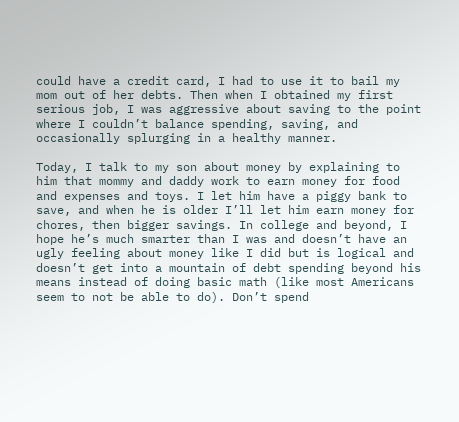could have a credit card, I had to use it to bail my mom out of her debts. Then when I obtained my first serious job, I was aggressive about saving to the point where I couldn’t balance spending, saving, and occasionally splurging in a healthy manner.

Today, I talk to my son about money by explaining to him that mommy and daddy work to earn money for food and expenses and toys. I let him have a piggy bank to save, and when he is older I’ll let him earn money for chores, then bigger savings. In college and beyond, I hope he’s much smarter than I was and doesn’t have an ugly feeling about money like I did but is logical and doesn’t get into a mountain of debt spending beyond his means instead of doing basic math (like most Americans seem to not be able to do). Don’t spend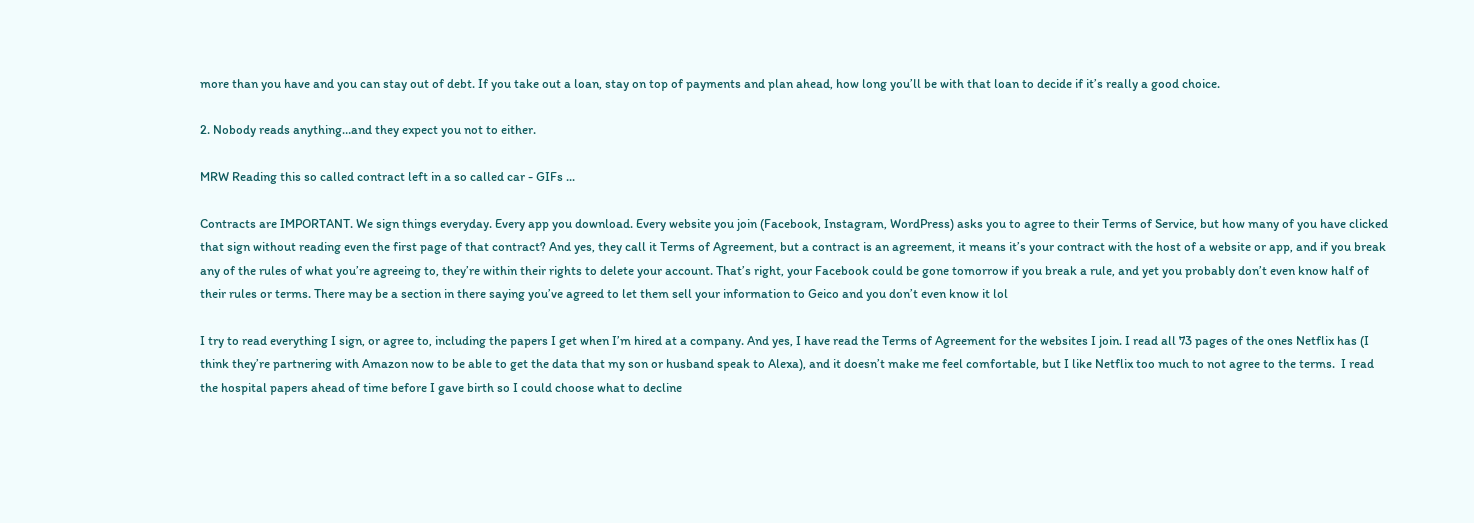more than you have and you can stay out of debt. If you take out a loan, stay on top of payments and plan ahead, how long you’ll be with that loan to decide if it’s really a good choice.

2. Nobody reads anything…and they expect you not to either.

MRW Reading this so called contract left in a so called car - GIFs ...

Contracts are IMPORTANT. We sign things everyday. Every app you download. Every website you join (Facebook, Instagram, WordPress) asks you to agree to their Terms of Service, but how many of you have clicked that sign without reading even the first page of that contract? And yes, they call it Terms of Agreement, but a contract is an agreement, it means it’s your contract with the host of a website or app, and if you break any of the rules of what you’re agreeing to, they’re within their rights to delete your account. That’s right, your Facebook could be gone tomorrow if you break a rule, and yet you probably don’t even know half of their rules or terms. There may be a section in there saying you’ve agreed to let them sell your information to Geico and you don’t even know it lol

I try to read everything I sign, or agree to, including the papers I get when I’m hired at a company. And yes, I have read the Terms of Agreement for the websites I join. I read all 73 pages of the ones Netflix has (I think they’re partnering with Amazon now to be able to get the data that my son or husband speak to Alexa), and it doesn’t make me feel comfortable, but I like Netflix too much to not agree to the terms.  I read the hospital papers ahead of time before I gave birth so I could choose what to decline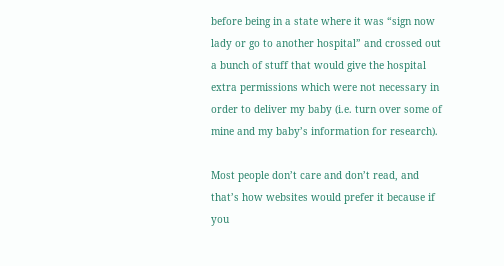before being in a state where it was “sign now lady or go to another hospital” and crossed out a bunch of stuff that would give the hospital extra permissions which were not necessary in order to deliver my baby (i.e. turn over some of mine and my baby’s information for research).

Most people don’t care and don’t read, and that’s how websites would prefer it because if you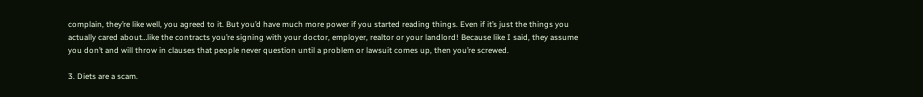complain, they’re like well, you agreed to it. But you’d have much more power if you started reading things. Even if it’s just the things you actually cared about…like the contracts you’re signing with your doctor, employer, realtor or your landlord! Because like I said, they assume you don’t and will throw in clauses that people never question until a problem or lawsuit comes up, then you’re screwed.

3. Diets are a scam.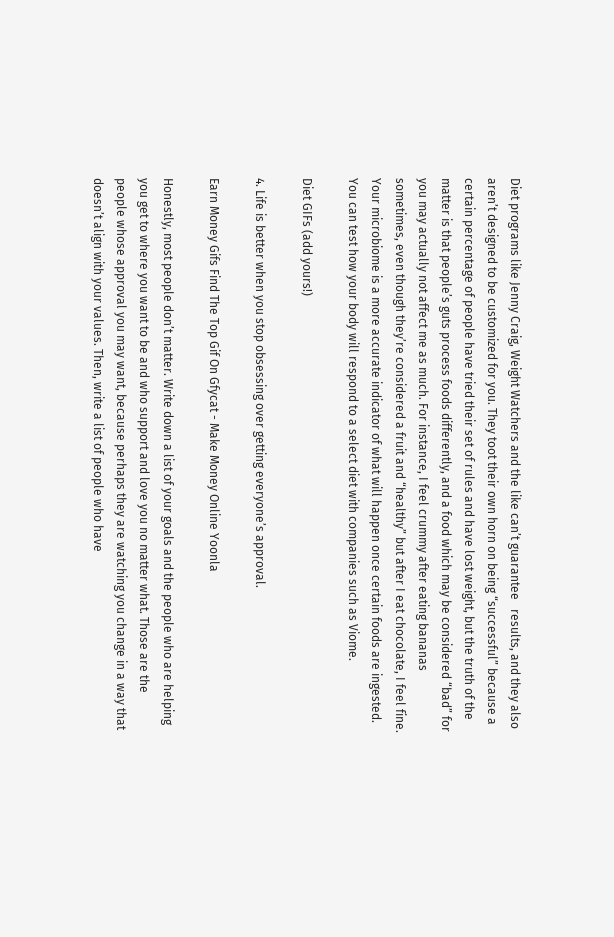Diet programs like Jenny Craig, Weight Watchers and the like can’t guarantee   results, and they also aren’t designed to be customized for you. They toot their own horn on being “successful” because a certain percentage of people have tried their set of rules and have lost weight, but the truth of the matter is that people’s guts process foods differently, and a food which may be considered “bad” for you may actually not affect me as much. For instance, I feel crummy after eating bananas sometimes, even though they’re considered a fruit and “healthy” but after I eat chocolate, I feel fine. Your microbiome is a more accurate indicator of what will happen once certain foods are ingested. You can test how your body will respond to a select diet with companies such as Viome.

Diet GIFs (add yours!)

4. Life is better when you stop obsessing over getting everyone’s approval.

Earn Money Gifs Find The Top Gif On Gfycat - Make Money Online Yoonla

Honestly, most people don’t matter. Write down a list of your goals and the people who are helping you get to where you want to be and who support and love you no matter what. Those are the people whose approval you may want, because perhaps they are watching you change in a way that doesn’t align with your values. Then, write a list of people who have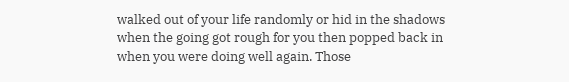walked out of your life randomly or hid in the shadows when the going got rough for you then popped back in when you were doing well again. Those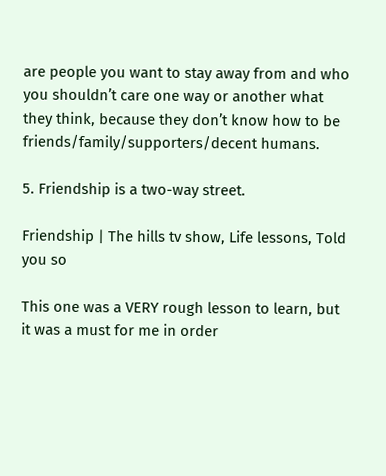are people you want to stay away from and who you shouldn’t care one way or another what they think, because they don’t know how to be friends/family/supporters/decent humans.

5. Friendship is a two-way street.

Friendship | The hills tv show, Life lessons, Told you so

This one was a VERY rough lesson to learn, but it was a must for me in order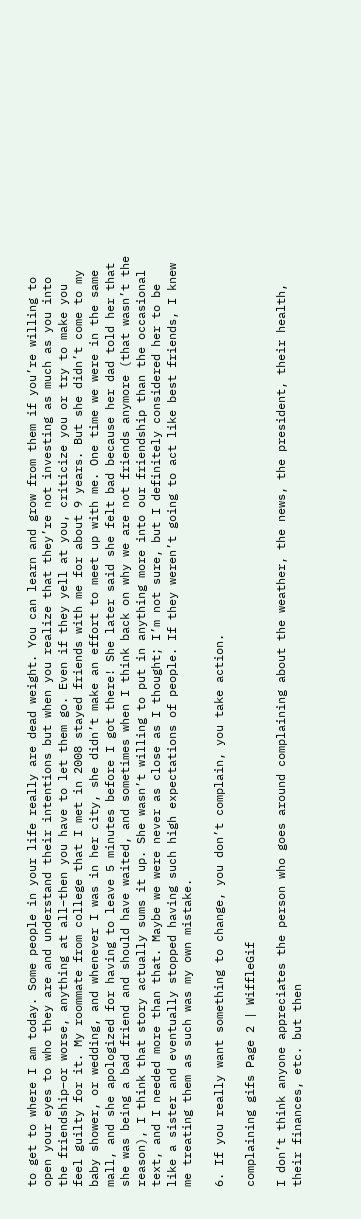to get to where I am today. Some people in your life really are dead weight. You can learn and grow from them if you’re willing to open your eyes to who they are and understand their intentions but when you realize that they’re not investing as much as you into the friendship–or worse, anything at all–then you have to let them go. Even if they yell at you, criticize you or try to make you feel guilty for it. My roommate from college that I met in 2008 stayed friends with me for about 9 years. But she didn’t come to my baby shower, or wedding, and whenever I was in her city, she didn’t make an effort to meet up with me. One time we were in the same mall, and she apologized for having to leave 5 minutes before I got there! She later said she felt bad because her dad told her that she was being a bad friend and should have waited, and sometimes when I think back on why we are not friends anymore (that wasn’t the reason), I think that story actually sums it up. She wasn’t willing to put in anything more into our friendship than the occasional text, and I needed more than that. Maybe we were never as close as I thought; I’m not sure, but I definitely considered her to be like a sister and eventually stopped having such high expectations of people. If they weren’t going to act like best friends, I knew me treating them as such was my own mistake.

6. If you really want something to change, you don’t complain, you take action.

complaining gifs Page 2 | WiffleGif

I don’t think anyone appreciates the person who goes around complaining about the weather, the news, the president, their health, their finances, etc. but then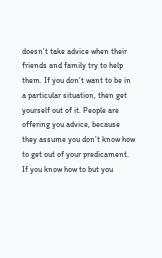doesn’t take advice when their friends and family try to help them. If you don’t want to be in a particular situation, then get yourself out of it. People are offering you advice, because they assume you don’t know how to get out of your predicament. If you know how to but you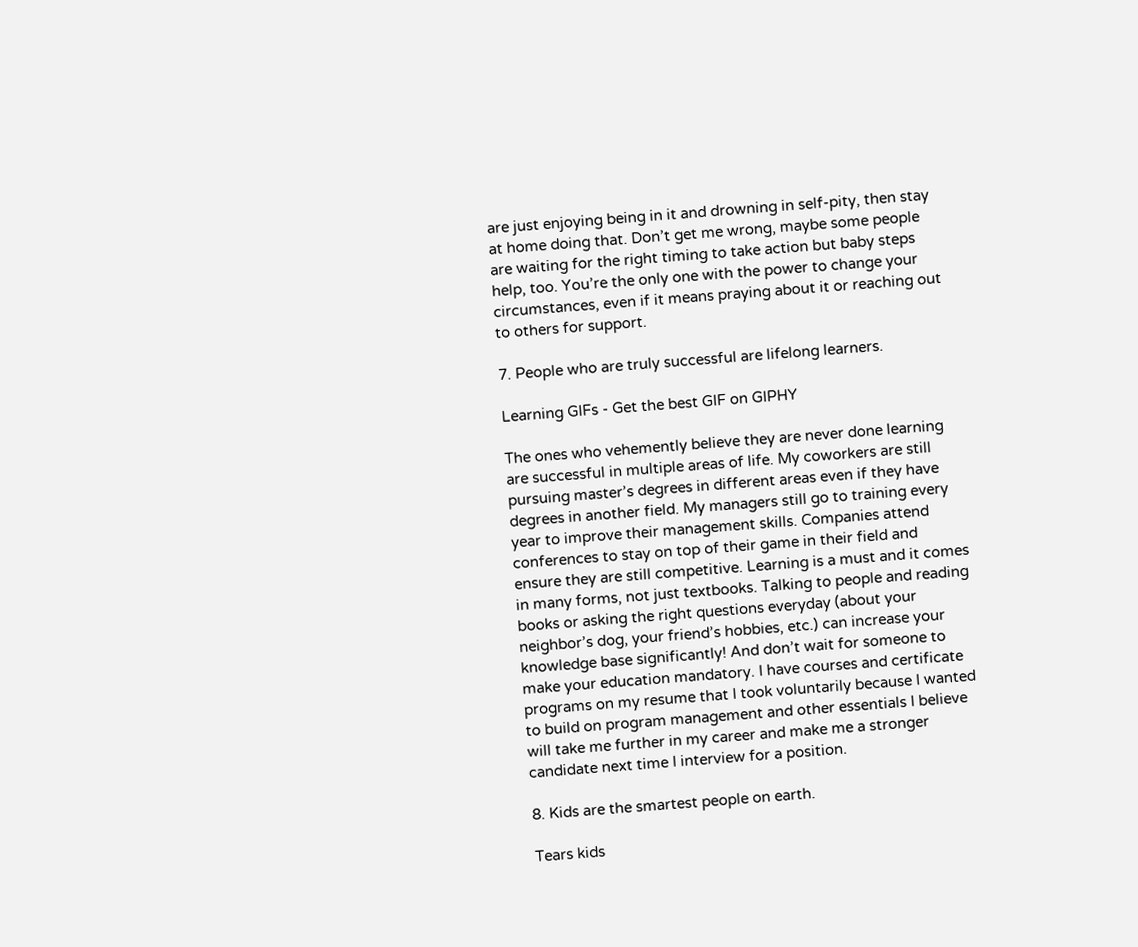are just enjoying being in it and drowning in self-pity, then stay at home doing that. Don’t get me wrong, maybe some people are waiting for the right timing to take action but baby steps help, too. You’re the only one with the power to change your circumstances, even if it means praying about it or reaching out to others for support.

7. People who are truly successful are lifelong learners.

Learning GIFs - Get the best GIF on GIPHY

The ones who vehemently believe they are never done learning are successful in multiple areas of life. My coworkers are still pursuing master’s degrees in different areas even if they have degrees in another field. My managers still go to training every year to improve their management skills. Companies attend conferences to stay on top of their game in their field and ensure they are still competitive. Learning is a must and it comes in many forms, not just textbooks. Talking to people and reading books or asking the right questions everyday (about your neighbor’s dog, your friend’s hobbies, etc.) can increase your knowledge base significantly! And don’t wait for someone to make your education mandatory. I have courses and certificate programs on my resume that I took voluntarily because I wanted to build on program management and other essentials I believe will take me further in my career and make me a stronger candidate next time I interview for a position.

8. Kids are the smartest people on earth.

Tears kids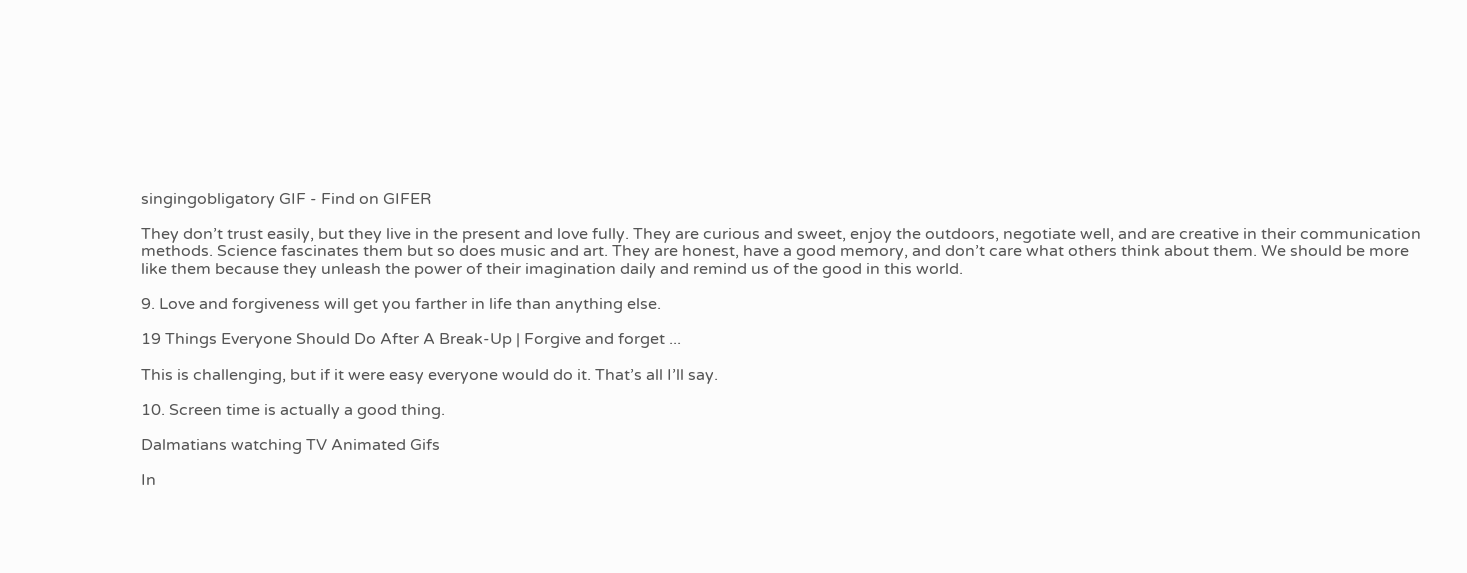singingobligatory GIF - Find on GIFER

They don’t trust easily, but they live in the present and love fully. They are curious and sweet, enjoy the outdoors, negotiate well, and are creative in their communication methods. Science fascinates them but so does music and art. They are honest, have a good memory, and don’t care what others think about them. We should be more like them because they unleash the power of their imagination daily and remind us of the good in this world.

9. Love and forgiveness will get you farther in life than anything else.

19 Things Everyone Should Do After A Break-Up | Forgive and forget ...

This is challenging, but if it were easy everyone would do it. That’s all I’ll say.

10. Screen time is actually a good thing.

Dalmatians watching TV Animated Gifs

In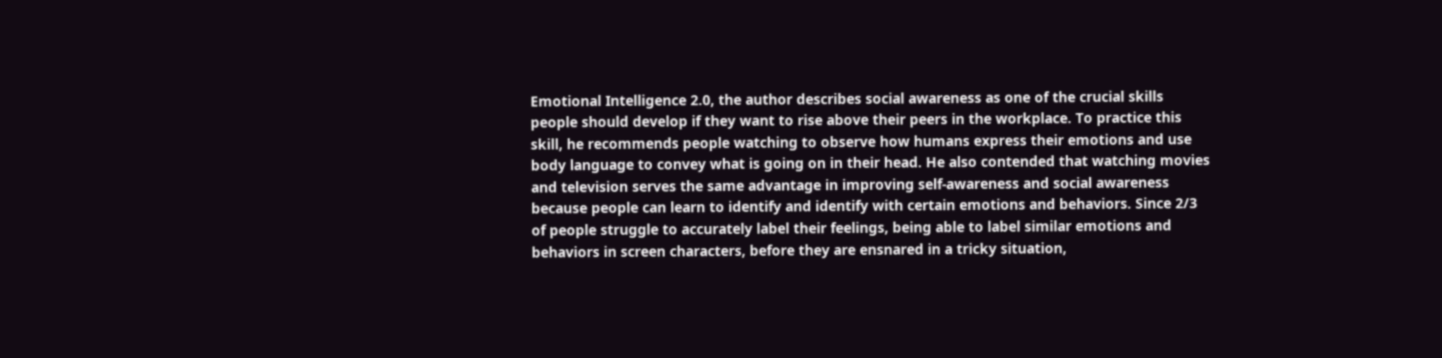Emotional Intelligence 2.0, the author describes social awareness as one of the crucial skills people should develop if they want to rise above their peers in the workplace. To practice this skill, he recommends people watching to observe how humans express their emotions and use body language to convey what is going on in their head. He also contended that watching movies and television serves the same advantage in improving self-awareness and social awareness because people can learn to identify and identify with certain emotions and behaviors. Since 2/3 of people struggle to accurately label their feelings, being able to label similar emotions and behaviors in screen characters, before they are ensnared in a tricky situation,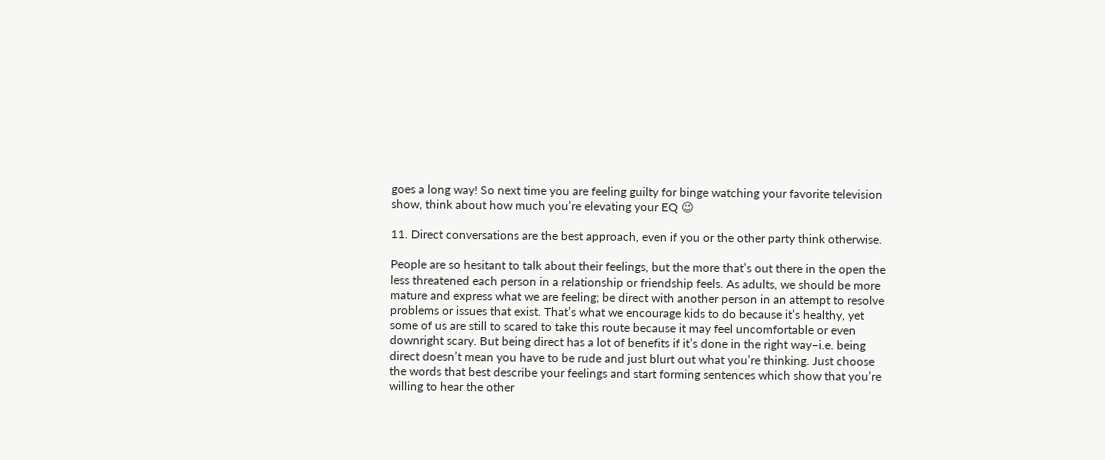goes a long way! So next time you are feeling guilty for binge watching your favorite television show, think about how much you’re elevating your EQ 😉

11. Direct conversations are the best approach, even if you or the other party think otherwise.

People are so hesitant to talk about their feelings, but the more that’s out there in the open the less threatened each person in a relationship or friendship feels. As adults, we should be more mature and express what we are feeling; be direct with another person in an attempt to resolve problems or issues that exist. That’s what we encourage kids to do because it’s healthy, yet some of us are still to scared to take this route because it may feel uncomfortable or even downright scary. But being direct has a lot of benefits if it’s done in the right way–i.e. being direct doesn’t mean you have to be rude and just blurt out what you’re thinking. Just choose the words that best describe your feelings and start forming sentences which show that you’re willing to hear the other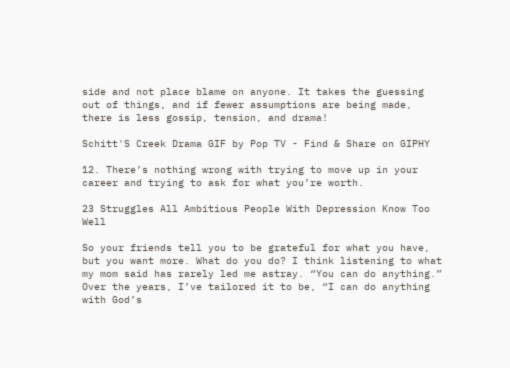side and not place blame on anyone. It takes the guessing out of things, and if fewer assumptions are being made, there is less gossip, tension, and drama!

Schitt'S Creek Drama GIF by Pop TV - Find & Share on GIPHY

12. There’s nothing wrong with trying to move up in your career and trying to ask for what you’re worth.

23 Struggles All Ambitious People With Depression Know Too Well

So your friends tell you to be grateful for what you have, but you want more. What do you do? I think listening to what my mom said has rarely led me astray. “You can do anything.” Over the years, I’ve tailored it to be, “I can do anything with God’s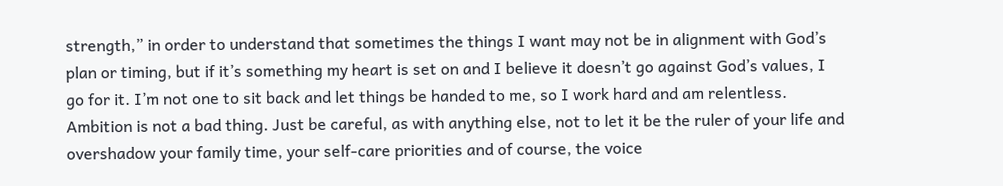strength,” in order to understand that sometimes the things I want may not be in alignment with God’s plan or timing, but if it’s something my heart is set on and I believe it doesn’t go against God’s values, I go for it. I’m not one to sit back and let things be handed to me, so I work hard and am relentless. Ambition is not a bad thing. Just be careful, as with anything else, not to let it be the ruler of your life and overshadow your family time, your self-care priorities and of course, the voice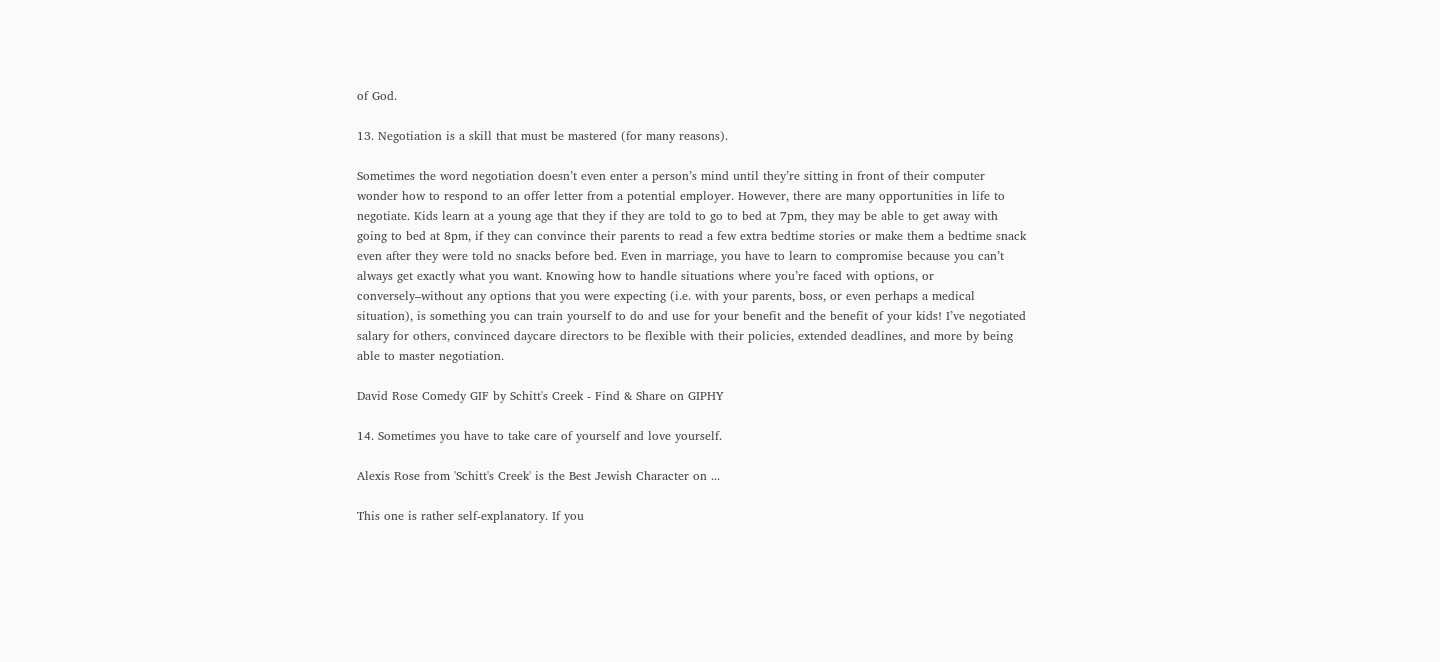of God.

13. Negotiation is a skill that must be mastered (for many reasons).

Sometimes the word negotiation doesn’t even enter a person’s mind until they’re sitting in front of their computer wonder how to respond to an offer letter from a potential employer. However, there are many opportunities in life to negotiate. Kids learn at a young age that they if they are told to go to bed at 7pm, they may be able to get away with going to bed at 8pm, if they can convince their parents to read a few extra bedtime stories or make them a bedtime snack even after they were told no snacks before bed. Even in marriage, you have to learn to compromise because you can’t always get exactly what you want. Knowing how to handle situations where you’re faced with options, or conversely–without any options that you were expecting (i.e. with your parents, boss, or even perhaps a medical situation), is something you can train yourself to do and use for your benefit and the benefit of your kids! I’ve negotiated salary for others, convinced daycare directors to be flexible with their policies, extended deadlines, and more by being able to master negotiation.

David Rose Comedy GIF by Schitt's Creek - Find & Share on GIPHY

14. Sometimes you have to take care of yourself and love yourself.

Alexis Rose from 'Schitt's Creek' is the Best Jewish Character on ...

This one is rather self-explanatory. If you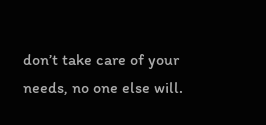don’t take care of your needs, no one else will.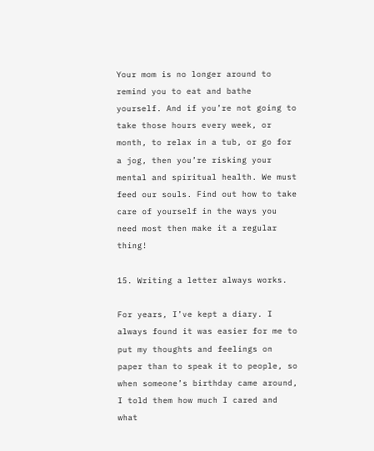Your mom is no longer around to remind you to eat and bathe yourself. And if you’re not going to take those hours every week, or month, to relax in a tub, or go for a jog, then you’re risking your mental and spiritual health. We must feed our souls. Find out how to take care of yourself in the ways you need most then make it a regular thing!

15. Writing a letter always works.

For years, I’ve kept a diary. I always found it was easier for me to put my thoughts and feelings on paper than to speak it to people, so when someone’s birthday came around, I told them how much I cared and what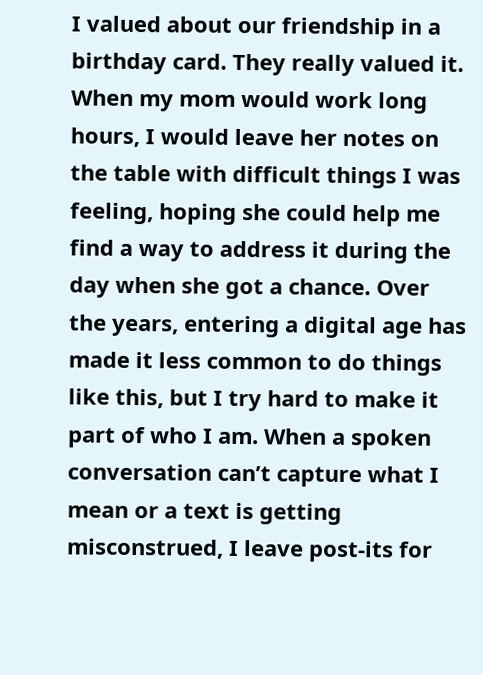I valued about our friendship in a birthday card. They really valued it. When my mom would work long hours, I would leave her notes on the table with difficult things I was feeling, hoping she could help me find a way to address it during the day when she got a chance. Over the years, entering a digital age has made it less common to do things like this, but I try hard to make it part of who I am. When a spoken conversation can’t capture what I mean or a text is getting misconstrued, I leave post-its for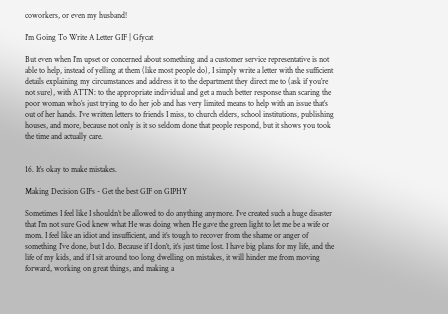coworkers, or even my husband!

I'm Going To Write A Letter GIF | Gfycat

But even when I’m upset or concerned about something and a customer service representative is not able to help, instead of yelling at them (like most people do), I simply write a letter with the sufficient details explaining my circumstances and address it to the department they direct me to (ask if you’re not sure), with ATTN: to the appropriate individual and get a much better response than scaring the poor woman who’s just trying to do her job and has very limited means to help with an issue that’s out of her hands. I’ve written letters to friends I miss, to church elders, school institutions, publishing houses, and more, because not only is it so seldom done that people respond, but it shows you took the time and actually care.


16. It’s okay to make mistakes.

Making Decision GIFs - Get the best GIF on GIPHY

Sometimes I feel like I shouldn’t be allowed to do anything anymore. I’ve created such a huge disaster that I’m not sure God knew what He was doing when He gave the green light to let me be a wife or mom. I feel like an idiot and insufficient, and it’s tough to recover from the shame or anger of something I’ve done, but I do. Because if I don’t, it’s just time lost. I have big plans for my life, and the life of my kids, and if I sit around too long dwelling on mistakes, it will hinder me from moving forward, working on great things, and making a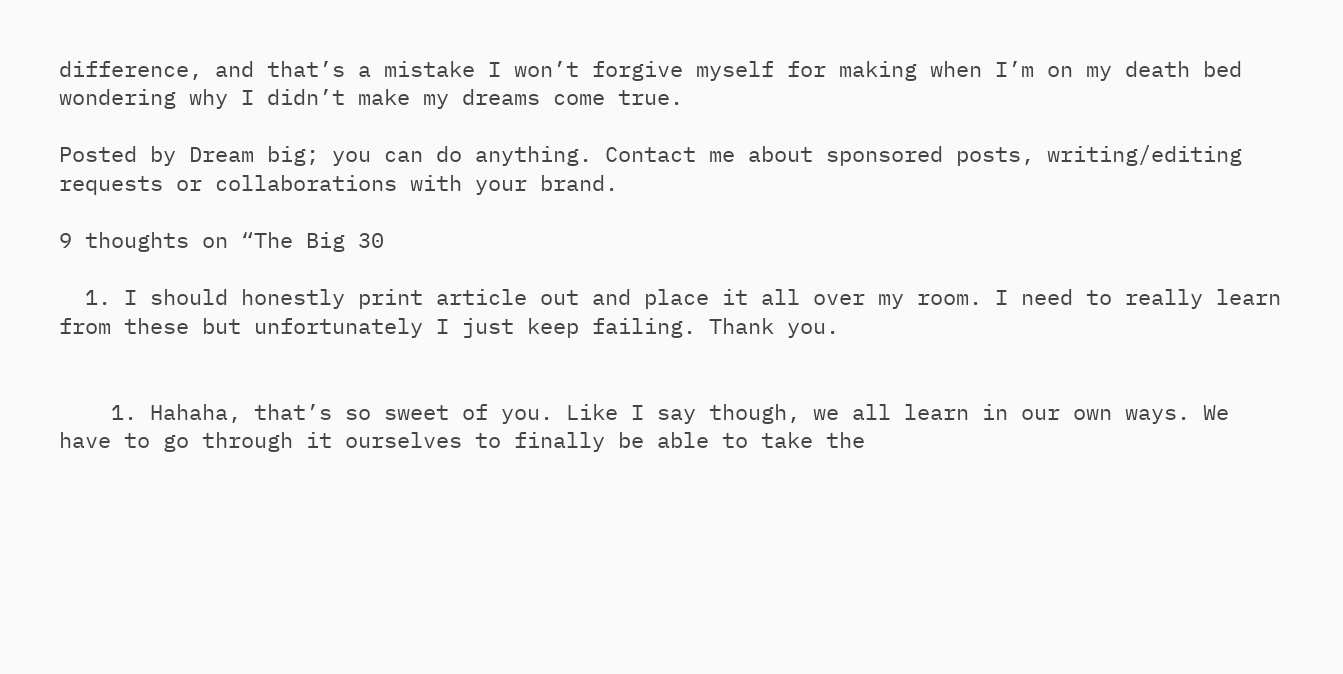difference, and that’s a mistake I won’t forgive myself for making when I’m on my death bed wondering why I didn’t make my dreams come true.

Posted by Dream big; you can do anything. Contact me about sponsored posts, writing/editing requests or collaborations with your brand.

9 thoughts on “The Big 30

  1. I should honestly print article out and place it all over my room. I need to really learn from these but unfortunately I just keep failing. Thank you.


    1. Hahaha, that’s so sweet of you. Like I say though, we all learn in our own ways. We have to go through it ourselves to finally be able to take the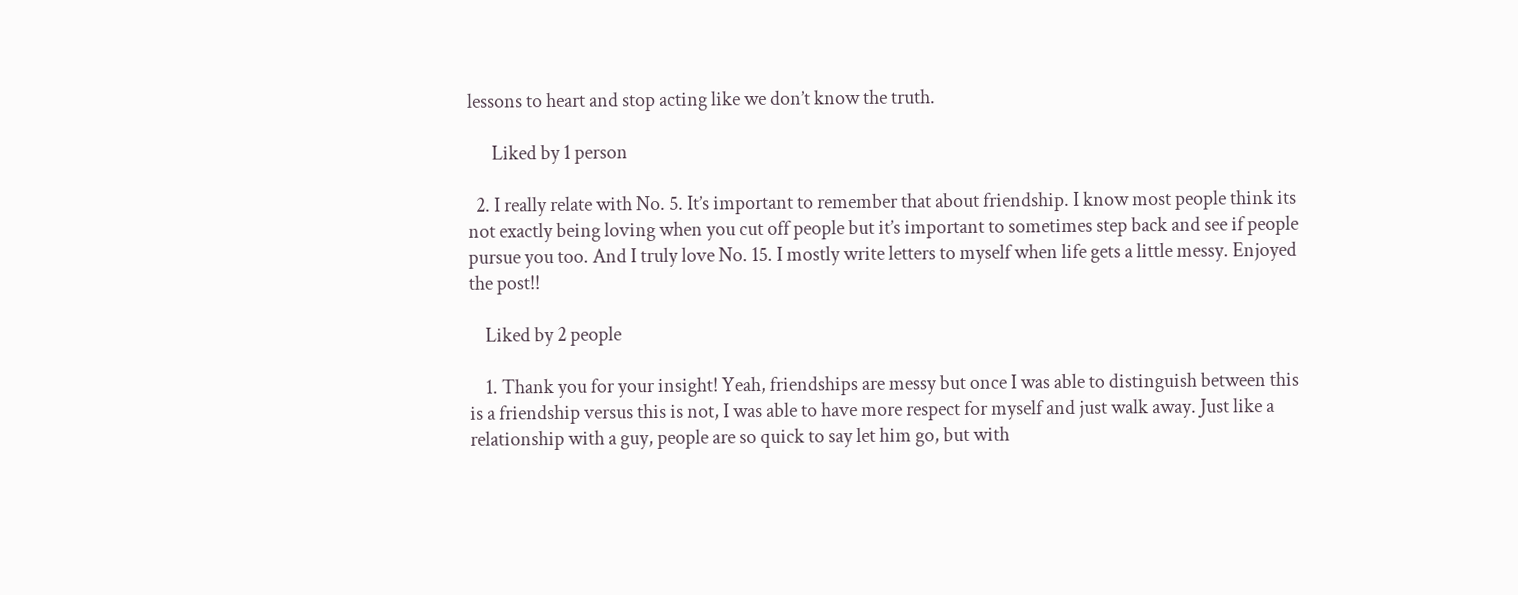lessons to heart and stop acting like we don’t know the truth.

      Liked by 1 person

  2. I really relate with No. 5. It’s important to remember that about friendship. I know most people think its not exactly being loving when you cut off people but it’s important to sometimes step back and see if people pursue you too. And I truly love No. 15. I mostly write letters to myself when life gets a little messy. Enjoyed the post!!

    Liked by 2 people

    1. Thank you for your insight! Yeah, friendships are messy but once I was able to distinguish between this is a friendship versus this is not, I was able to have more respect for myself and just walk away. Just like a relationship with a guy, people are so quick to say let him go, but with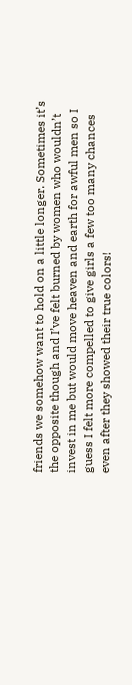friends we somehow want to hold on a little longer. Sometimes it’s the opposite though and I’ve felt burned by women who wouldn’t invest in me but would move heaven and earth for awful men so I guess I felt more compelled to give girls a few too many chances even after they showed their true colors!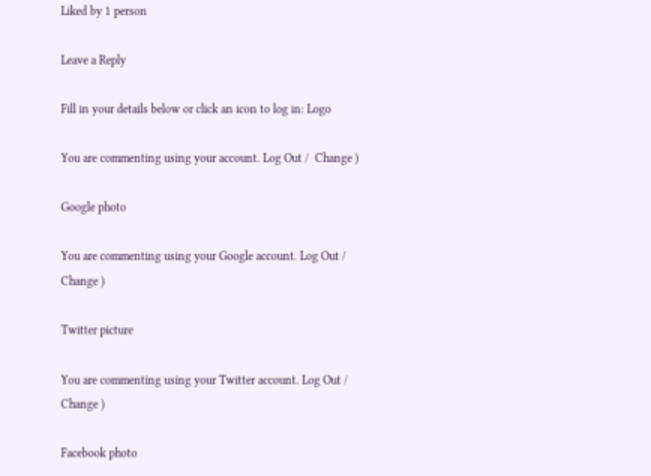Liked by 1 person

Leave a Reply

Fill in your details below or click an icon to log in: Logo

You are commenting using your account. Log Out /  Change )

Google photo

You are commenting using your Google account. Log Out /  Change )

Twitter picture

You are commenting using your Twitter account. Log Out /  Change )

Facebook photo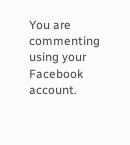You are commenting using your Facebook account.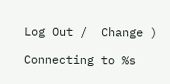Log Out /  Change )

Connecting to %s